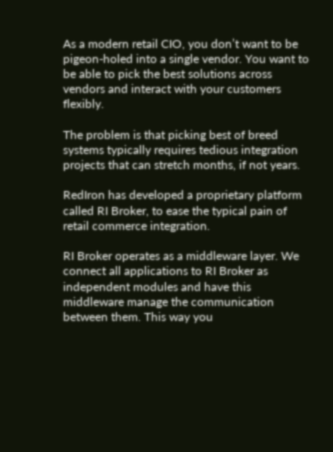As a modern retail CIO, you don’t want to be pigeon-holed into a single vendor. You want to be able to pick the best solutions across vendors and interact with your customers flexibly.

The problem is that picking best of breed systems typically requires tedious integration projects that can stretch months, if not years.

RedIron has developed a proprietary platform called RI Broker, to ease the typical pain of retail commerce integration.

RI Broker operates as a middleware layer. We connect all applications to RI Broker as independent modules and have this middleware manage the communication between them. This way you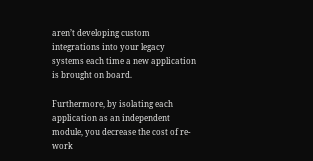aren’t developing custom integrations into your legacy systems each time a new application is brought on board.

Furthermore, by isolating each application as an independent module, you decrease the cost of re-work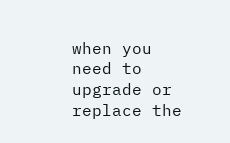when you need to upgrade or replace the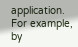application. For example, by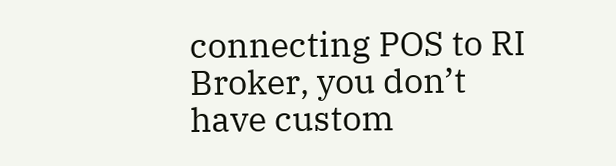connecting POS to RI Broker, you don’t have custom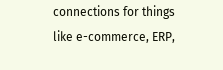connections for things like e-commerce, ERP,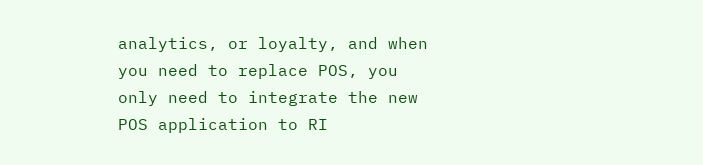analytics, or loyalty, and when you need to replace POS, you only need to integrate the new POS application to RI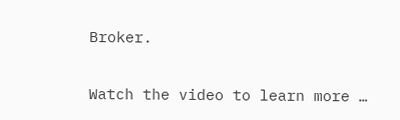Broker.

Watch the video to learn more …